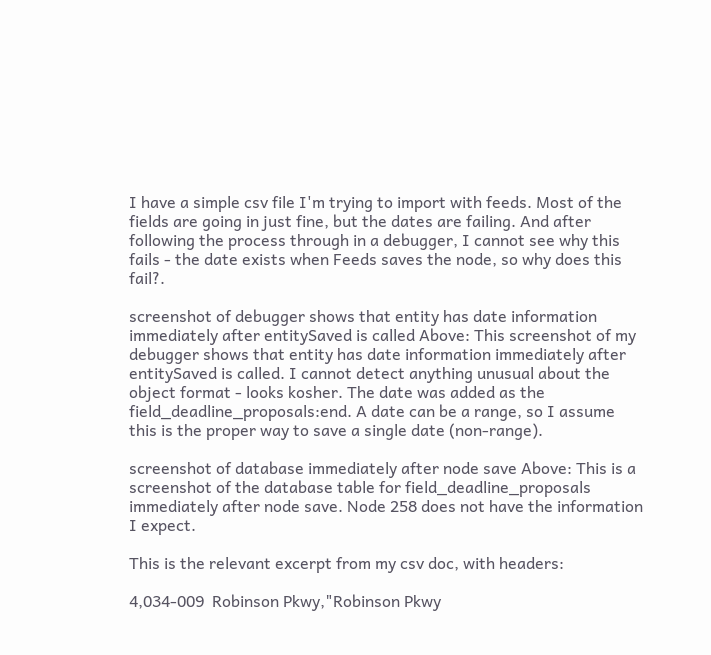I have a simple csv file I'm trying to import with feeds. Most of the fields are going in just fine, but the dates are failing. And after following the process through in a debugger, I cannot see why this fails - the date exists when Feeds saves the node, so why does this fail?.

screenshot of debugger shows that entity has date information immediately after entitySaved is called Above: This screenshot of my debugger shows that entity has date information immediately after entitySaved is called. I cannot detect anything unusual about the object format - looks kosher. The date was added as the field_deadline_proposals:end. A date can be a range, so I assume this is the proper way to save a single date (non-range).

screenshot of database immediately after node save Above: This is a screenshot of the database table for field_deadline_proposals immediately after node save. Node 258 does not have the information I expect.

This is the relevant excerpt from my csv doc, with headers:

4,034-009  Robinson Pkwy,"Robinson Pkwy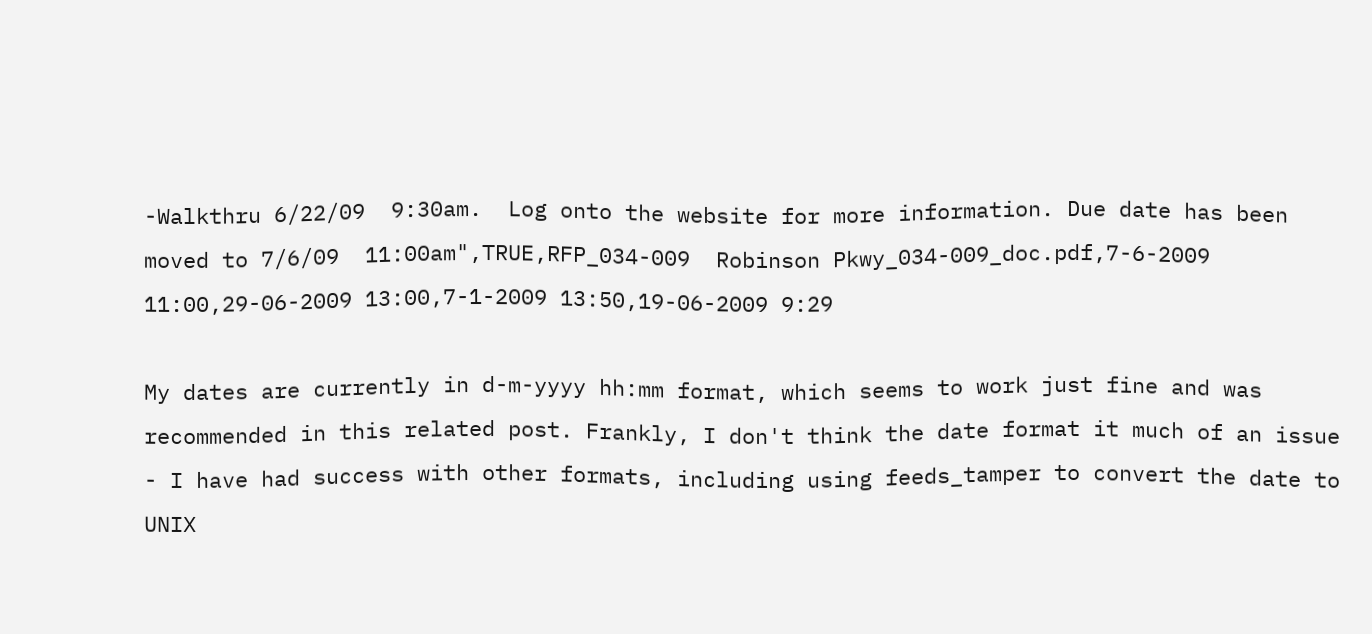-Walkthru 6/22/09  9:30am.  Log onto the website for more information. Due date has been moved to 7/6/09  11:00am",TRUE,RFP_034-009  Robinson Pkwy_034-009_doc.pdf,7-6-2009 11:00,29-06-2009 13:00,7-1-2009 13:50,19-06-2009 9:29

My dates are currently in d-m-yyyy hh:mm format, which seems to work just fine and was recommended in this related post. Frankly, I don't think the date format it much of an issue - I have had success with other formats, including using feeds_tamper to convert the date to UNIX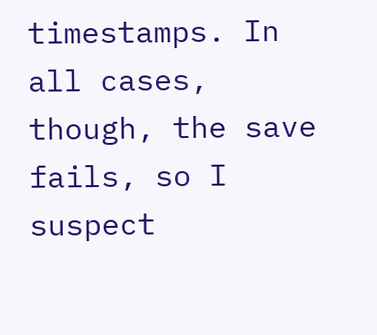timestamps. In all cases, though, the save fails, so I suspect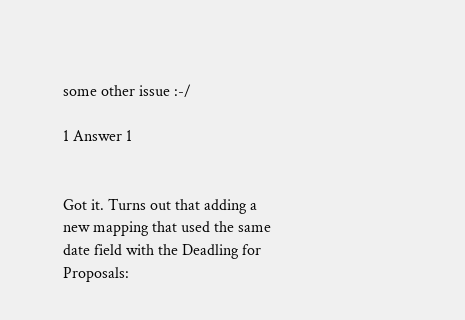some other issue :-/

1 Answer 1


Got it. Turns out that adding a new mapping that used the same date field with the Deadling for Proposals: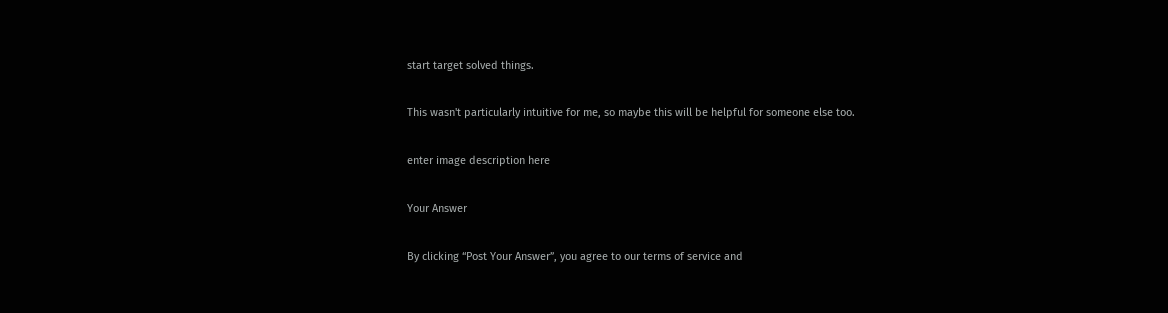start target solved things.

This wasn't particularly intuitive for me, so maybe this will be helpful for someone else too.

enter image description here

Your Answer

By clicking “Post Your Answer”, you agree to our terms of service and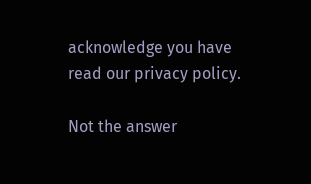acknowledge you have read our privacy policy.

Not the answer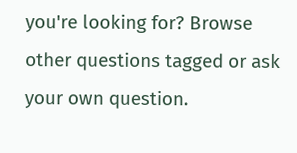you're looking for? Browse other questions tagged or ask your own question.